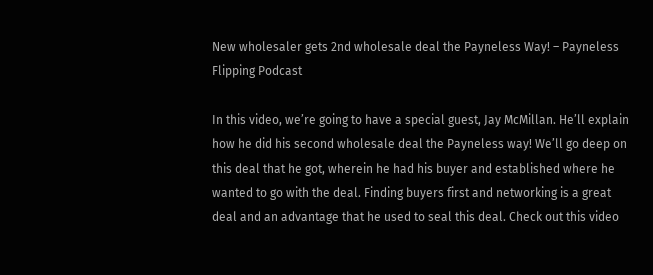New wholesaler gets 2nd wholesale deal the Payneless Way! – Payneless Flipping Podcast

In this video, we’re going to have a special guest, Jay McMillan. He’ll explain how he did his second wholesale deal the Payneless way! We’ll go deep on this deal that he got, wherein he had his buyer and established where he wanted to go with the deal. Finding buyers first and networking is a great deal and an advantage that he used to seal this deal. Check out this video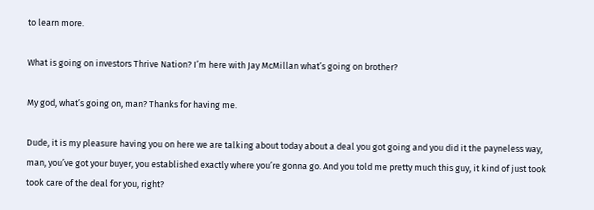to learn more.

What is going on investors Thrive Nation? I’m here with Jay McMillan what’s going on brother?

My god, what’s going on, man? Thanks for having me.

Dude, it is my pleasure having you on here we are talking about today about a deal you got going and you did it the payneless way, man, you’ve got your buyer, you established exactly where you’re gonna go. And you told me pretty much this guy, it kind of just took took care of the deal for you, right?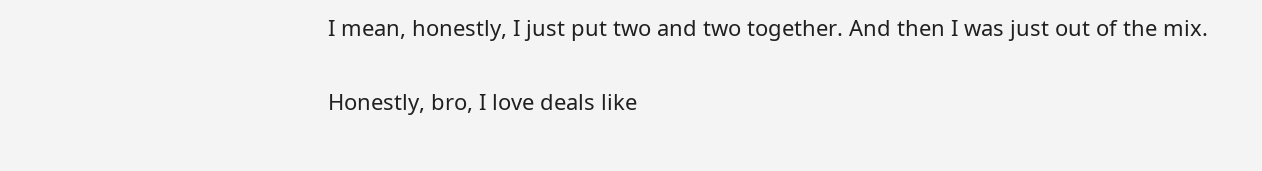I mean, honestly, I just put two and two together. And then I was just out of the mix.

Honestly, bro, I love deals like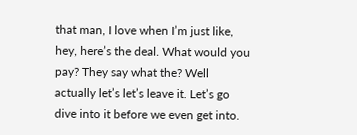that man, I love when I’m just like, hey, here’s the deal. What would you pay? They say what the? Well actually let’s let’s leave it. Let’s go dive into it before we even get into.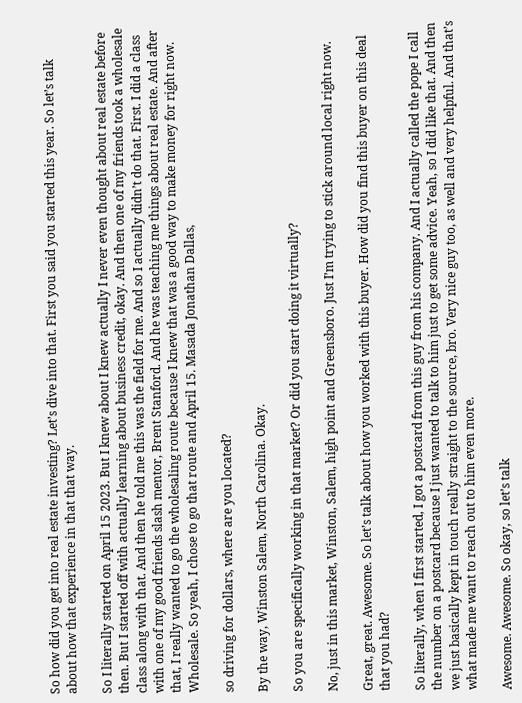So how did you get into real estate investing? Let’s dive into that. First you said you started this year. So let’s talk about how that experience in that that way.

So I literally started on April 15 2023. But I knew about I knew actually I never even thought about real estate before then. But I started off with actually learning about business credit, okay. And then one of my friends took a wholesale class along with that. And then he told me this was the field for me. And so I actually didn’t do that. First. I did a class with one of my good friends slash mentor, Brent Stanford. And he was teaching me things about real estate. And after that, I really wanted to go the wholesaling route because I knew that was a good way to make money for right now. Wholesale. So yeah, I chose to go that route and April 15. Masada Jonathan Dallas,

so driving for dollars, where are you located?

By the way, Winston Salem, North Carolina. Okay.

So you are specifically working in that market? Or did you start doing it virtually?

No, just in this market, Winston, Salem, high point and Greensboro. Just I’m trying to stick around local right now.

Great, great. Awesome. So let’s talk about how you worked with this buyer. How did you find this buyer on this deal that you had?

So literally, when I first started, I got a postcard from this guy from his company. And I actually called the pope I call the number on a postcard because I just wanted to talk to him just to get some advice. Yeah, so I did like that. And then we just basically kept in touch really straight to the source, bro. Very nice guy too, as well and very helpful. And that’s what made me want to reach out to him even more.

Awesome. Awesome. So okay, so let’s talk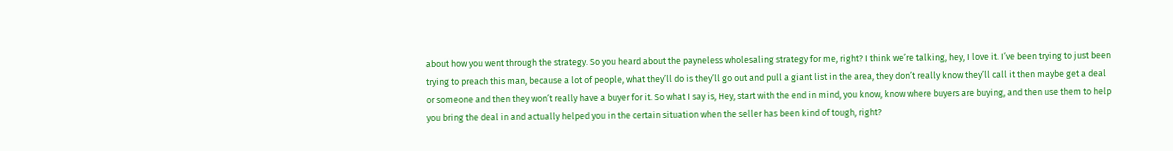about how you went through the strategy. So you heard about the payneless wholesaling strategy for me, right? I think we’re talking, hey, I love it. I’ve been trying to just been trying to preach this man, because a lot of people, what they’ll do is they’ll go out and pull a giant list in the area, they don’t really know they’ll call it then maybe get a deal or someone and then they won’t really have a buyer for it. So what I say is, Hey, start with the end in mind, you know, know where buyers are buying, and then use them to help you bring the deal in and actually helped you in the certain situation when the seller has been kind of tough, right?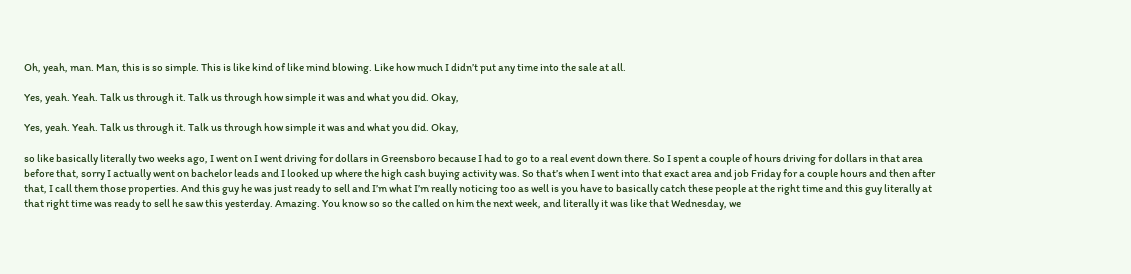Oh, yeah, man. Man, this is so simple. This is like kind of like mind blowing. Like how much I didn’t put any time into the sale at all.

Yes, yeah. Yeah. Talk us through it. Talk us through how simple it was and what you did. Okay,

Yes, yeah. Yeah. Talk us through it. Talk us through how simple it was and what you did. Okay,

so like basically literally two weeks ago, I went on I went driving for dollars in Greensboro because I had to go to a real event down there. So I spent a couple of hours driving for dollars in that area before that, sorry I actually went on bachelor leads and I looked up where the high cash buying activity was. So that’s when I went into that exact area and job Friday for a couple hours and then after that, I call them those properties. And this guy he was just ready to sell and I’m what I’m really noticing too as well is you have to basically catch these people at the right time and this guy literally at that right time was ready to sell he saw this yesterday. Amazing. You know so so the called on him the next week, and literally it was like that Wednesday, we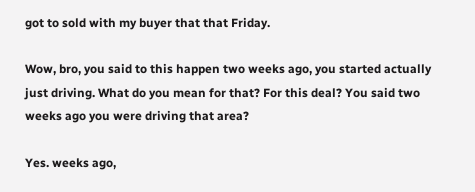got to sold with my buyer that that Friday.

Wow, bro, you said to this happen two weeks ago, you started actually just driving. What do you mean for that? For this deal? You said two weeks ago you were driving that area?

Yes. weeks ago,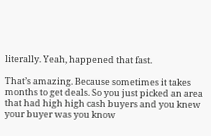literally. Yeah, happened that fast.

That’s amazing. Because sometimes it takes months to get deals. So you just picked an area that had high high cash buyers and you knew your buyer was you know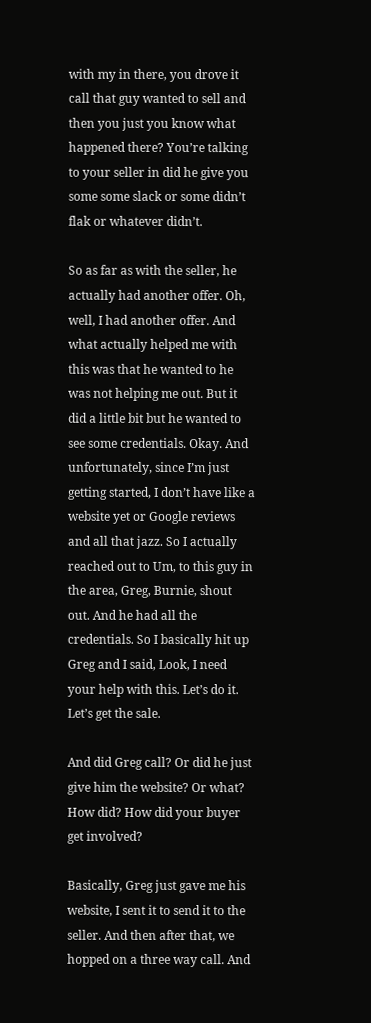with my in there, you drove it call that guy wanted to sell and then you just you know what happened there? You’re talking to your seller in did he give you some some slack or some didn’t flak or whatever didn’t.

So as far as with the seller, he actually had another offer. Oh, well, I had another offer. And what actually helped me with this was that he wanted to he was not helping me out. But it did a little bit but he wanted to see some credentials. Okay. And unfortunately, since I’m just getting started, I don’t have like a website yet or Google reviews and all that jazz. So I actually reached out to Um, to this guy in the area, Greg, Burnie, shout out. And he had all the credentials. So I basically hit up Greg and I said, Look, I need your help with this. Let’s do it. Let’s get the sale.

And did Greg call? Or did he just give him the website? Or what? How did? How did your buyer get involved?

Basically, Greg just gave me his website, I sent it to send it to the seller. And then after that, we hopped on a three way call. And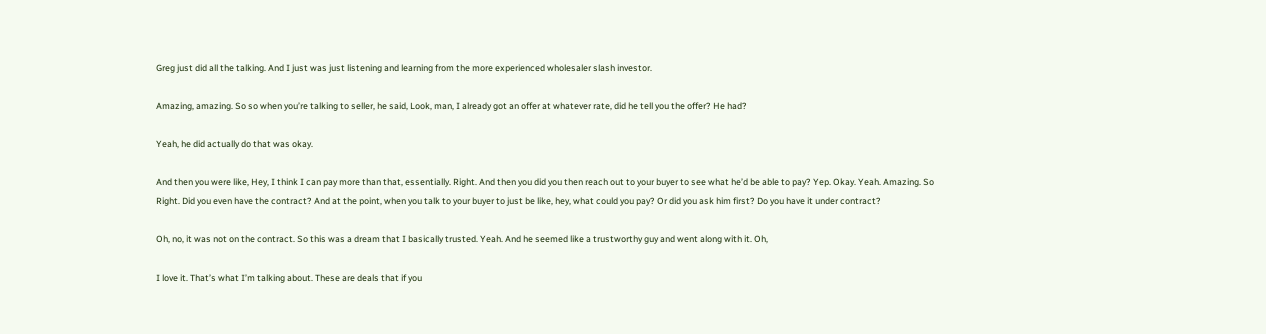Greg just did all the talking. And I just was just listening and learning from the more experienced wholesaler slash investor.

Amazing, amazing. So so when you’re talking to seller, he said, Look, man, I already got an offer at whatever rate, did he tell you the offer? He had?

Yeah, he did actually do that was okay.

And then you were like, Hey, I think I can pay more than that, essentially. Right. And then you did you then reach out to your buyer to see what he’d be able to pay? Yep. Okay. Yeah. Amazing. So Right. Did you even have the contract? And at the point, when you talk to your buyer to just be like, hey, what could you pay? Or did you ask him first? Do you have it under contract?

Oh, no, it was not on the contract. So this was a dream that I basically trusted. Yeah. And he seemed like a trustworthy guy and went along with it. Oh,

I love it. That’s what I’m talking about. These are deals that if you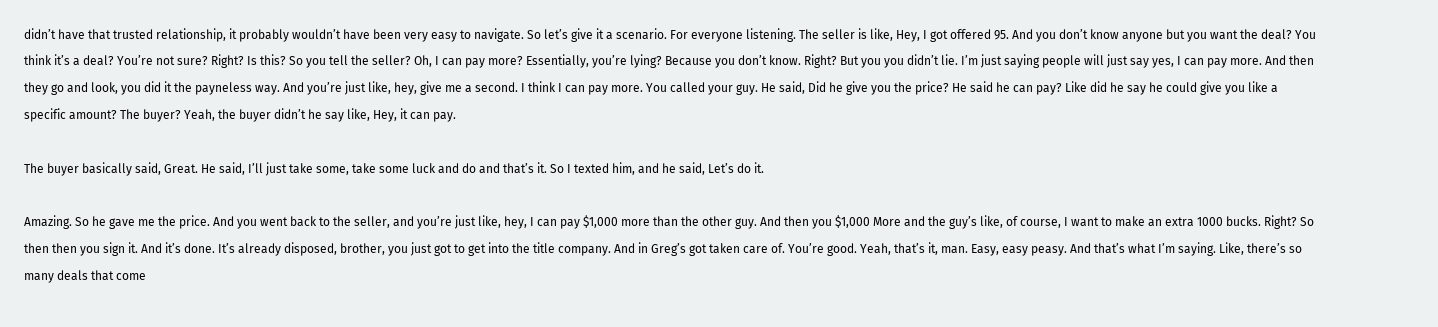didn’t have that trusted relationship, it probably wouldn’t have been very easy to navigate. So let’s give it a scenario. For everyone listening. The seller is like, Hey, I got offered 95. And you don’t know anyone but you want the deal? You think it’s a deal? You’re not sure? Right? Is this? So you tell the seller? Oh, I can pay more? Essentially, you’re lying? Because you don’t know. Right? But you you didn’t lie. I’m just saying people will just say yes, I can pay more. And then they go and look, you did it the payneless way. And you’re just like, hey, give me a second. I think I can pay more. You called your guy. He said, Did he give you the price? He said he can pay? Like did he say he could give you like a specific amount? The buyer? Yeah, the buyer didn’t he say like, Hey, it can pay.

The buyer basically said, Great. He said, I’ll just take some, take some luck and do and that’s it. So I texted him, and he said, Let’s do it.

Amazing. So he gave me the price. And you went back to the seller, and you’re just like, hey, I can pay $1,000 more than the other guy. And then you $1,000 More and the guy’s like, of course, I want to make an extra 1000 bucks. Right? So then then you sign it. And it’s done. It’s already disposed, brother, you just got to get into the title company. And in Greg’s got taken care of. You’re good. Yeah, that’s it, man. Easy, easy peasy. And that’s what I’m saying. Like, there’s so many deals that come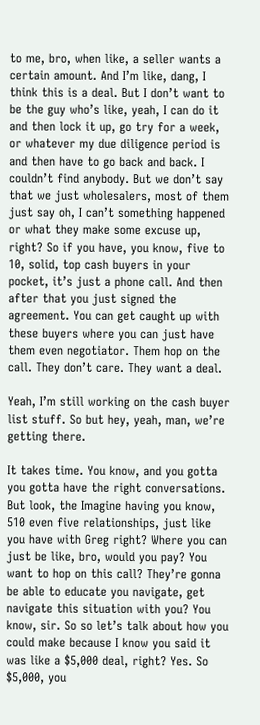to me, bro, when like, a seller wants a certain amount. And I’m like, dang, I think this is a deal. But I don’t want to be the guy who’s like, yeah, I can do it and then lock it up, go try for a week, or whatever my due diligence period is and then have to go back and back. I couldn’t find anybody. But we don’t say that we just wholesalers, most of them just say oh, I can’t something happened or what they make some excuse up, right? So if you have, you know, five to 10, solid, top cash buyers in your pocket, it’s just a phone call. And then after that you just signed the agreement. You can get caught up with these buyers where you can just have them even negotiator. Them hop on the call. They don’t care. They want a deal.

Yeah, I’m still working on the cash buyer list stuff. So but hey, yeah, man, we’re getting there.

It takes time. You know, and you gotta you gotta have the right conversations. But look, the Imagine having you know, 510 even five relationships, just like you have with Greg right? Where you can just be like, bro, would you pay? You want to hop on this call? They’re gonna be able to educate you navigate, get navigate this situation with you? You know, sir. So so let’s talk about how you could make because I know you said it was like a $5,000 deal, right? Yes. So $5,000, you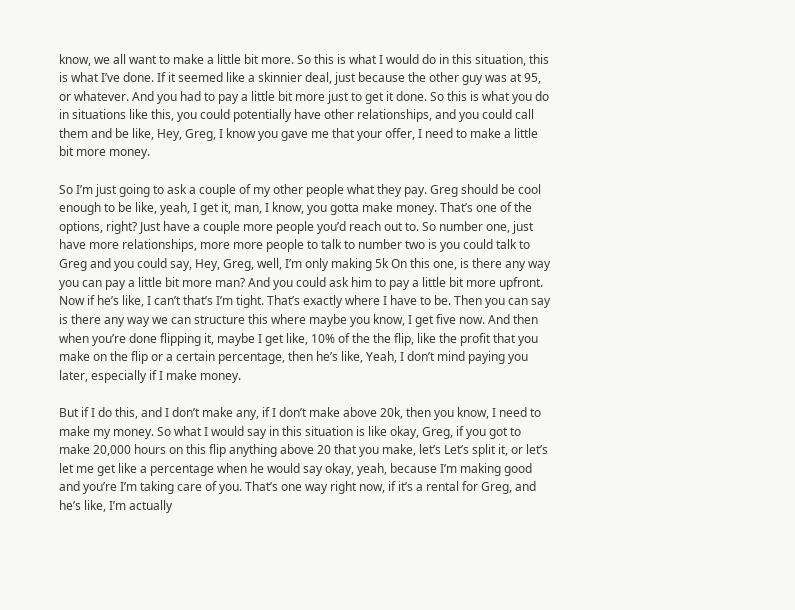know, we all want to make a little bit more. So this is what I would do in this situation, this is what I’ve done. If it seemed like a skinnier deal, just because the other guy was at 95, or whatever. And you had to pay a little bit more just to get it done. So this is what you do in situations like this, you could potentially have other relationships, and you could call them and be like, Hey, Greg, I know you gave me that your offer, I need to make a little bit more money.

So I’m just going to ask a couple of my other people what they pay. Greg should be cool enough to be like, yeah, I get it, man, I know, you gotta make money. That’s one of the options, right? Just have a couple more people you’d reach out to. So number one, just have more relationships, more more people to talk to number two is you could talk to Greg and you could say, Hey, Greg, well, I’m only making 5k On this one, is there any way you can pay a little bit more man? And you could ask him to pay a little bit more upfront. Now if he’s like, I can’t that’s I’m tight. That’s exactly where I have to be. Then you can say is there any way we can structure this where maybe you know, I get five now. And then when you’re done flipping it, maybe I get like, 10% of the the flip, like the profit that you make on the flip or a certain percentage, then he’s like, Yeah, I don’t mind paying you later, especially if I make money.

But if I do this, and I don’t make any, if I don’t make above 20k, then you know, I need to make my money. So what I would say in this situation is like okay, Greg, if you got to make 20,000 hours on this flip anything above 20 that you make, let’s Let’s split it, or let’s let me get like a percentage when he would say okay, yeah, because I’m making good and you’re I’m taking care of you. That’s one way right now, if it’s a rental for Greg, and he’s like, I’m actually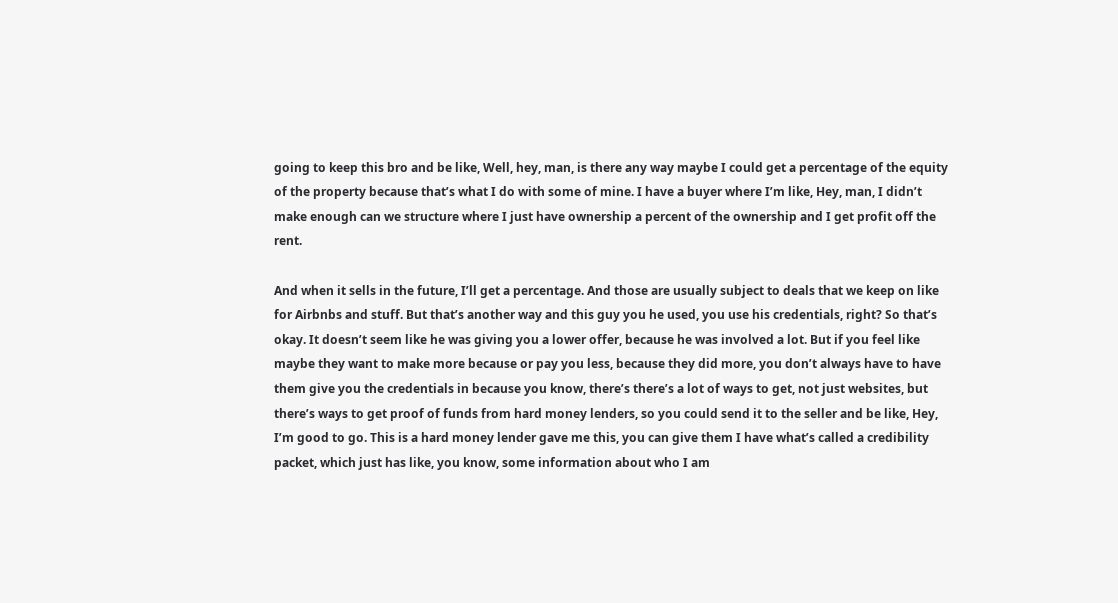going to keep this bro and be like, Well, hey, man, is there any way maybe I could get a percentage of the equity of the property because that’s what I do with some of mine. I have a buyer where I’m like, Hey, man, I didn’t make enough can we structure where I just have ownership a percent of the ownership and I get profit off the rent.

And when it sells in the future, I’ll get a percentage. And those are usually subject to deals that we keep on like for Airbnbs and stuff. But that’s another way and this guy you he used, you use his credentials, right? So that’s okay. It doesn’t seem like he was giving you a lower offer, because he was involved a lot. But if you feel like maybe they want to make more because or pay you less, because they did more, you don’t always have to have them give you the credentials in because you know, there’s there’s a lot of ways to get, not just websites, but there’s ways to get proof of funds from hard money lenders, so you could send it to the seller and be like, Hey, I’m good to go. This is a hard money lender gave me this, you can give them I have what’s called a credibility packet, which just has like, you know, some information about who I am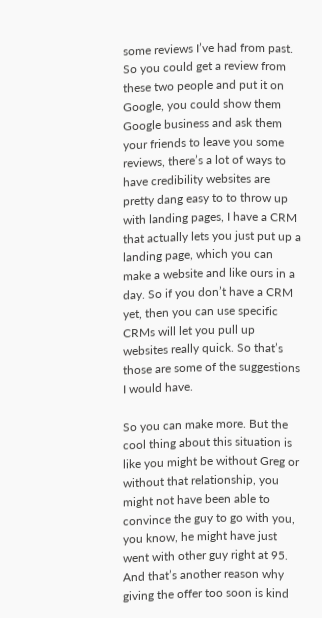some reviews I’ve had from past. So you could get a review from these two people and put it on Google, you could show them Google business and ask them your friends to leave you some reviews, there’s a lot of ways to have credibility websites are pretty dang easy to to throw up with landing pages, I have a CRM that actually lets you just put up a landing page, which you can make a website and like ours in a day. So if you don’t have a CRM yet, then you can use specific CRMs will let you pull up websites really quick. So that’s those are some of the suggestions I would have.

So you can make more. But the cool thing about this situation is like you might be without Greg or without that relationship, you might not have been able to convince the guy to go with you, you know, he might have just went with other guy right at 95. And that’s another reason why giving the offer too soon is kind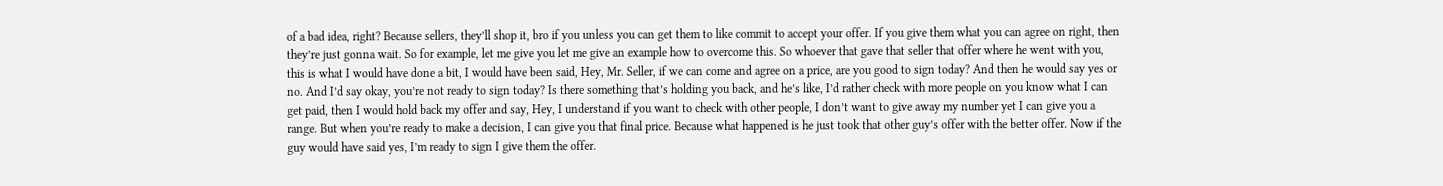of a bad idea, right? Because sellers, they’ll shop it, bro if you unless you can get them to like commit to accept your offer. If you give them what you can agree on right, then they’re just gonna wait. So for example, let me give you let me give an example how to overcome this. So whoever that gave that seller that offer where he went with you, this is what I would have done a bit, I would have been said, Hey, Mr. Seller, if we can come and agree on a price, are you good to sign today? And then he would say yes or no. And I’d say okay, you’re not ready to sign today? Is there something that’s holding you back, and he’s like, I’d rather check with more people on you know what I can get paid, then I would hold back my offer and say, Hey, I understand if you want to check with other people, I don’t want to give away my number yet I can give you a range. But when you’re ready to make a decision, I can give you that final price. Because what happened is he just took that other guy’s offer with the better offer. Now if the guy would have said yes, I’m ready to sign I give them the offer.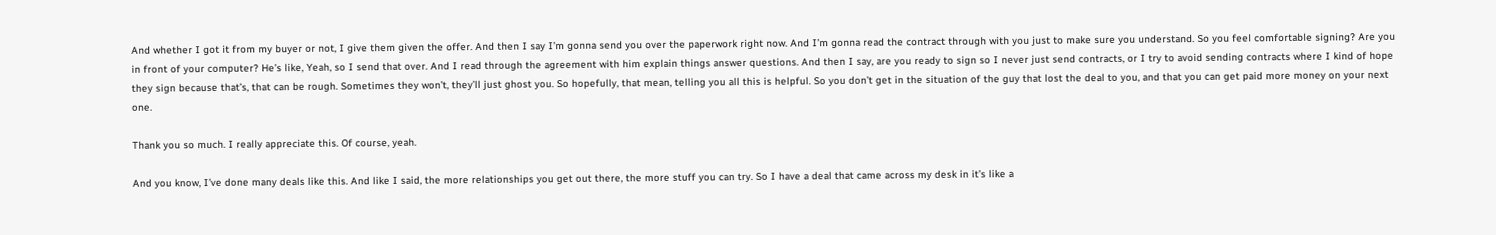And whether I got it from my buyer or not, I give them given the offer. And then I say I’m gonna send you over the paperwork right now. And I’m gonna read the contract through with you just to make sure you understand. So you feel comfortable signing? Are you in front of your computer? He’s like, Yeah, so I send that over. And I read through the agreement with him explain things answer questions. And then I say, are you ready to sign so I never just send contracts, or I try to avoid sending contracts where I kind of hope they sign because that’s, that can be rough. Sometimes they won’t, they’ll just ghost you. So hopefully, that mean, telling you all this is helpful. So you don’t get in the situation of the guy that lost the deal to you, and that you can get paid more money on your next one.

Thank you so much. I really appreciate this. Of course, yeah.

And you know, I’ve done many deals like this. And like I said, the more relationships you get out there, the more stuff you can try. So I have a deal that came across my desk in it’s like a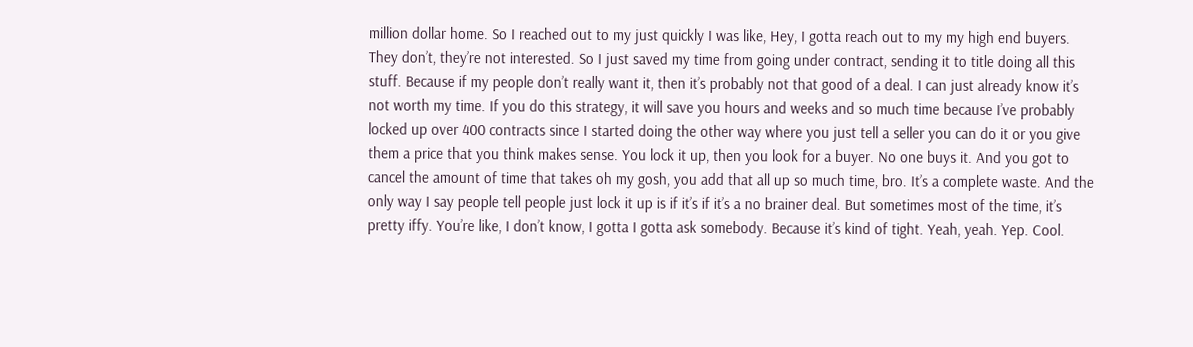million dollar home. So I reached out to my just quickly I was like, Hey, I gotta reach out to my my high end buyers. They don’t, they’re not interested. So I just saved my time from going under contract, sending it to title doing all this stuff. Because if my people don’t really want it, then it’s probably not that good of a deal. I can just already know it’s not worth my time. If you do this strategy, it will save you hours and weeks and so much time because I’ve probably locked up over 400 contracts since I started doing the other way where you just tell a seller you can do it or you give them a price that you think makes sense. You lock it up, then you look for a buyer. No one buys it. And you got to cancel the amount of time that takes oh my gosh, you add that all up so much time, bro. It’s a complete waste. And the only way I say people tell people just lock it up is if it’s if it’s a no brainer deal. But sometimes most of the time, it’s pretty iffy. You’re like, I don’t know, I gotta I gotta ask somebody. Because it’s kind of tight. Yeah, yeah. Yep. Cool.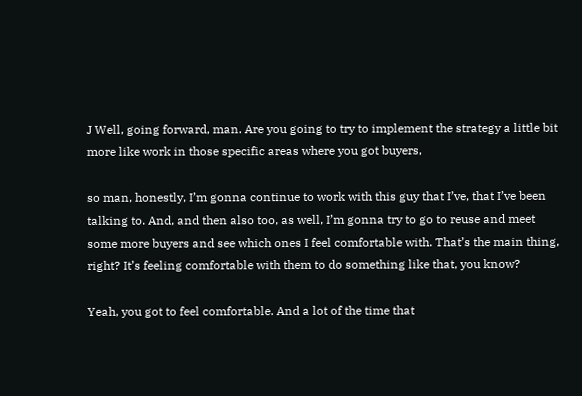J Well, going forward, man. Are you going to try to implement the strategy a little bit more like work in those specific areas where you got buyers,

so man, honestly, I’m gonna continue to work with this guy that I’ve, that I’ve been talking to. And, and then also too, as well, I’m gonna try to go to reuse and meet some more buyers and see which ones I feel comfortable with. That’s the main thing, right? It’s feeling comfortable with them to do something like that, you know?

Yeah, you got to feel comfortable. And a lot of the time that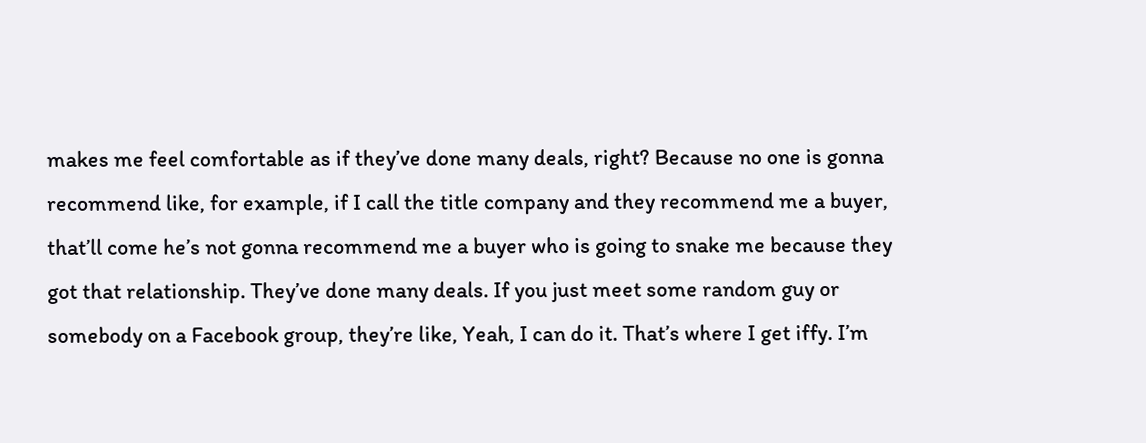makes me feel comfortable as if they’ve done many deals, right? Because no one is gonna recommend like, for example, if I call the title company and they recommend me a buyer, that’ll come he’s not gonna recommend me a buyer who is going to snake me because they got that relationship. They’ve done many deals. If you just meet some random guy or somebody on a Facebook group, they’re like, Yeah, I can do it. That’s where I get iffy. I’m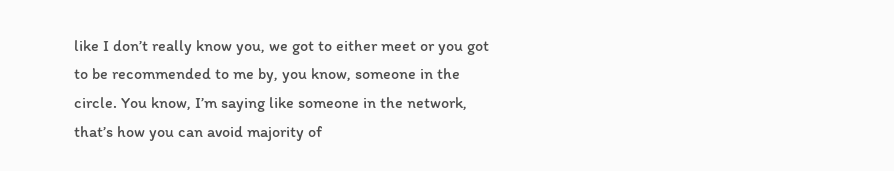like I don’t really know you, we got to either meet or you got to be recommended to me by, you know, someone in the circle. You know, I’m saying like someone in the network, that’s how you can avoid majority of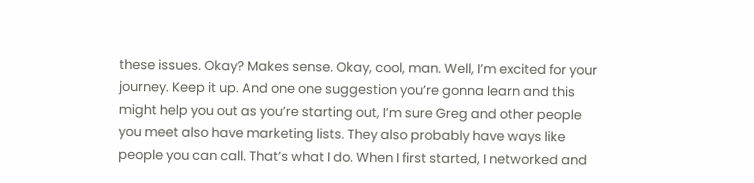these issues. Okay? Makes sense. Okay, cool, man. Well, I’m excited for your journey. Keep it up. And one one suggestion you’re gonna learn and this might help you out as you’re starting out, I’m sure Greg and other people you meet also have marketing lists. They also probably have ways like people you can call. That’s what I do. When I first started, I networked and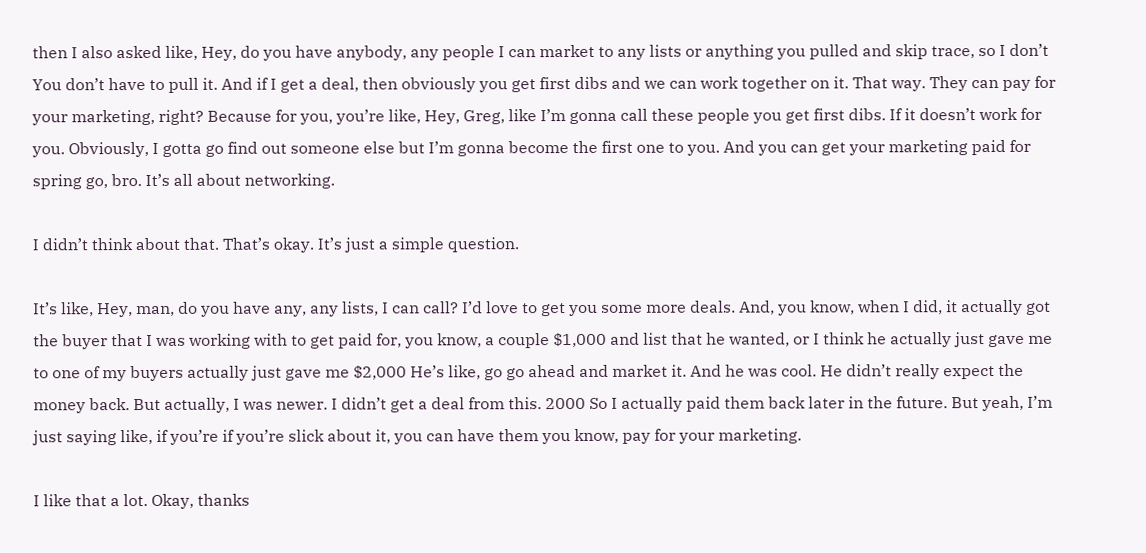then I also asked like, Hey, do you have anybody, any people I can market to any lists or anything you pulled and skip trace, so I don’t You don’t have to pull it. And if I get a deal, then obviously you get first dibs and we can work together on it. That way. They can pay for your marketing, right? Because for you, you’re like, Hey, Greg, like I’m gonna call these people you get first dibs. If it doesn’t work for you. Obviously, I gotta go find out someone else but I’m gonna become the first one to you. And you can get your marketing paid for spring go, bro. It’s all about networking.

I didn’t think about that. That’s okay. It’s just a simple question.

It’s like, Hey, man, do you have any, any lists, I can call? I’d love to get you some more deals. And, you know, when I did, it actually got the buyer that I was working with to get paid for, you know, a couple $1,000 and list that he wanted, or I think he actually just gave me to one of my buyers actually just gave me $2,000 He’s like, go go ahead and market it. And he was cool. He didn’t really expect the money back. But actually, I was newer. I didn’t get a deal from this. 2000 So I actually paid them back later in the future. But yeah, I’m just saying like, if you’re if you’re slick about it, you can have them you know, pay for your marketing.

I like that a lot. Okay, thanks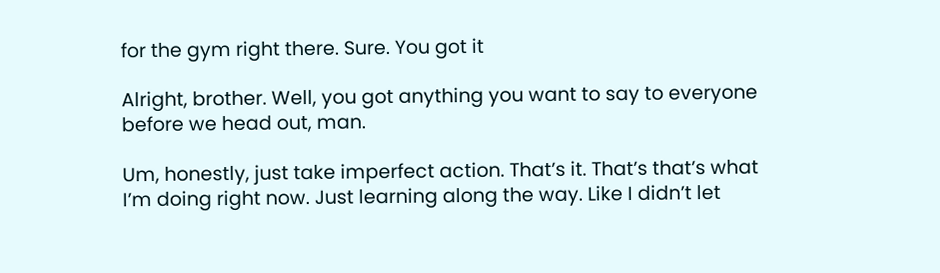for the gym right there. Sure. You got it

Alright, brother. Well, you got anything you want to say to everyone before we head out, man.

Um, honestly, just take imperfect action. That’s it. That’s that’s what I’m doing right now. Just learning along the way. Like I didn’t let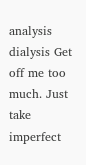analysis dialysis Get off me too much. Just take imperfect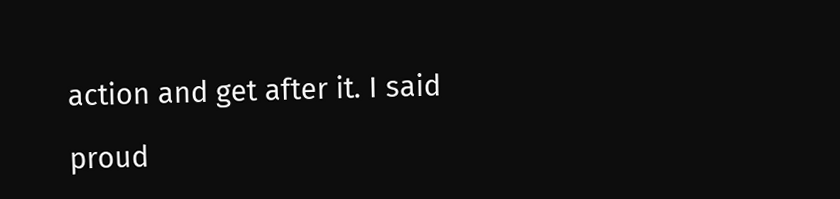action and get after it. I said

proud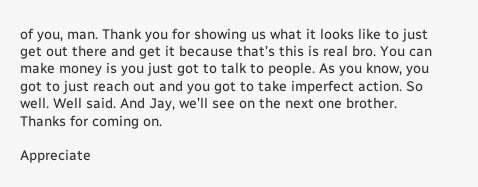of you, man. Thank you for showing us what it looks like to just get out there and get it because that’s this is real bro. You can make money is you just got to talk to people. As you know, you got to just reach out and you got to take imperfect action. So well. Well said. And Jay, we’ll see on the next one brother. Thanks for coming on.

Appreciate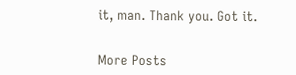it, man. Thank you. Got it.


More Posts